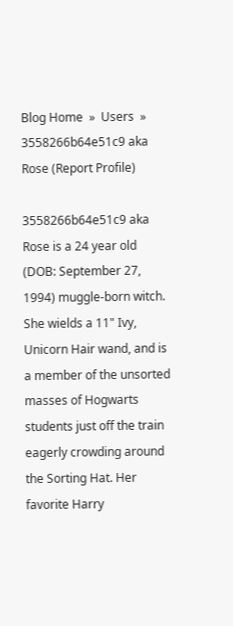Blog Home  »  Users  »  3558266b64e51c9 aka Rose (Report Profile)

3558266b64e51c9 aka Rose is a 24 year old (DOB: September 27, 1994) muggle-born witch. She wields a 11" Ivy, Unicorn Hair wand, and is a member of the unsorted masses of Hogwarts students just off the train eagerly crowding around the Sorting Hat. Her favorite Harry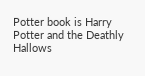Potter book is Harry Potter and the Deathly Hallows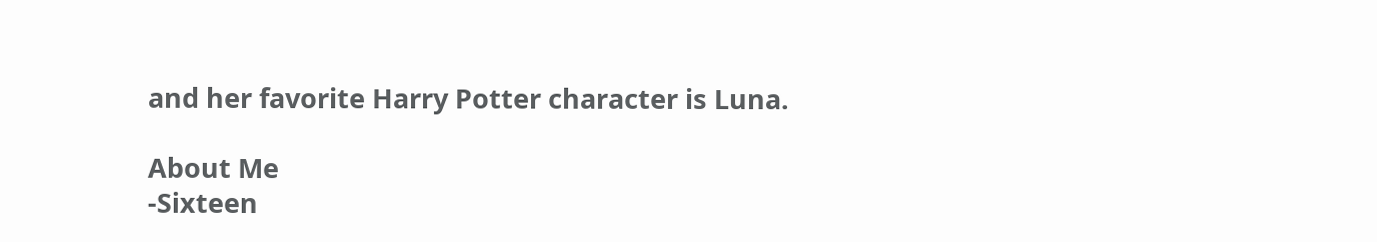and her favorite Harry Potter character is Luna.

About Me
-Sixteen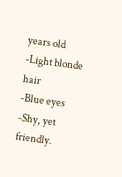years old
-Light blonde hair
-Blue eyes
-Shy, yet friendly.